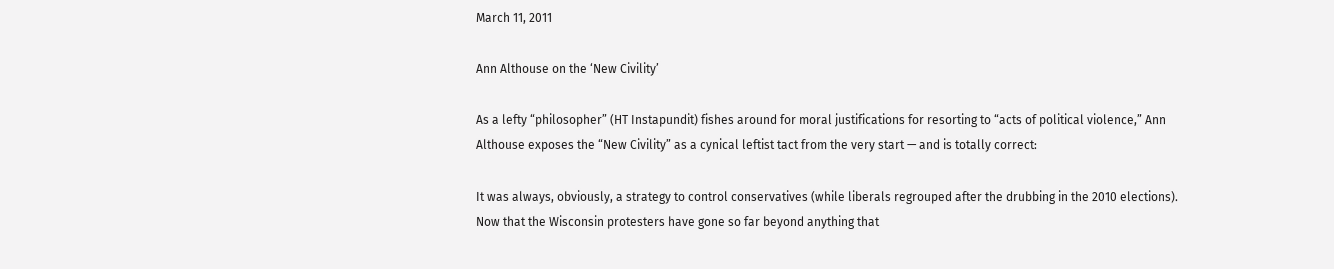March 11, 2011

Ann Althouse on the ‘New Civility’

As a lefty “philosopher” (HT Instapundit) fishes around for moral justifications for resorting to “acts of political violence,” Ann Althouse exposes the “New Civility” as a cynical leftist tact from the very start — and is totally correct:

It was always, obviously, a strategy to control conservatives (while liberals regrouped after the drubbing in the 2010 elections). Now that the Wisconsin protesters have gone so far beyond anything that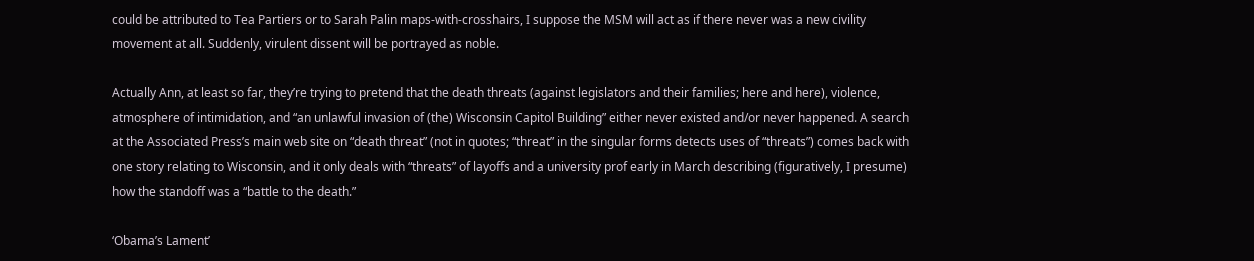could be attributed to Tea Partiers or to Sarah Palin maps-with-crosshairs, I suppose the MSM will act as if there never was a new civility movement at all. Suddenly, virulent dissent will be portrayed as noble.

Actually Ann, at least so far, they’re trying to pretend that the death threats (against legislators and their families; here and here), violence, atmosphere of intimidation, and “an unlawful invasion of (the) Wisconsin Capitol Building” either never existed and/or never happened. A search at the Associated Press’s main web site on “death threat” (not in quotes; “threat” in the singular forms detects uses of “threats”) comes back with one story relating to Wisconsin, and it only deals with “threats” of layoffs and a university prof early in March describing (figuratively, I presume) how the standoff was a “battle to the death.”

‘Obama’s Lament’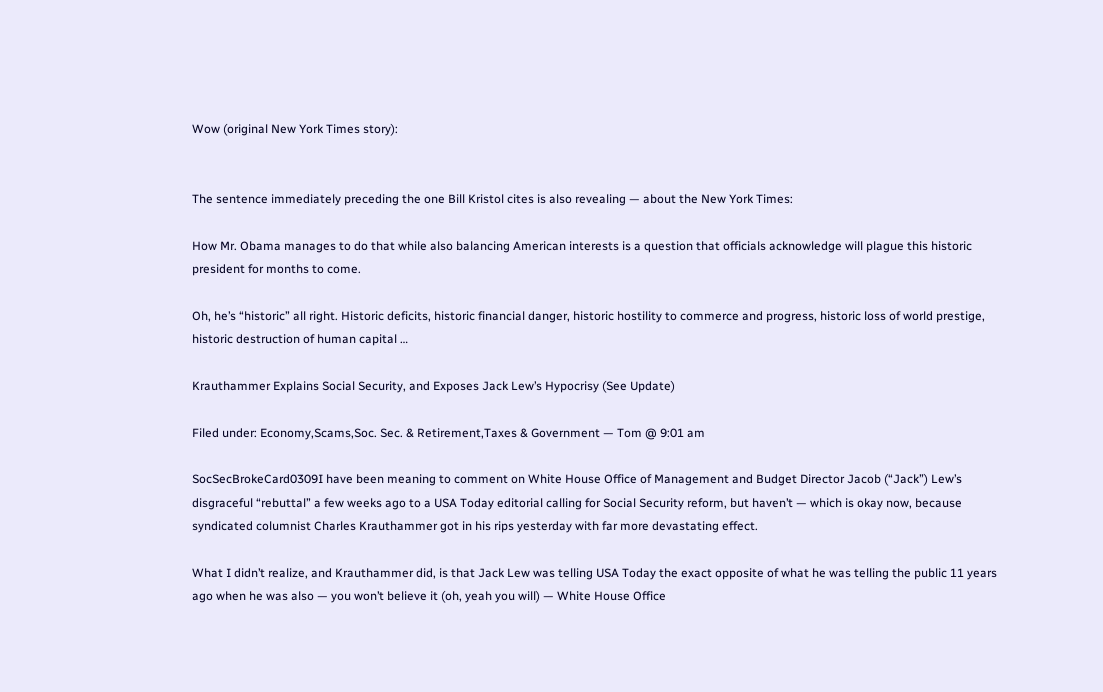Wow (original New York Times story):


The sentence immediately preceding the one Bill Kristol cites is also revealing — about the New York Times:

How Mr. Obama manages to do that while also balancing American interests is a question that officials acknowledge will plague this historic president for months to come.

Oh, he’s “historic” all right. Historic deficits, historic financial danger, historic hostility to commerce and progress, historic loss of world prestige, historic destruction of human capital …

Krauthammer Explains Social Security, and Exposes Jack Lew’s Hypocrisy (See Update)

Filed under: Economy,Scams,Soc. Sec. & Retirement,Taxes & Government — Tom @ 9:01 am

SocSecBrokeCard0309I have been meaning to comment on White House Office of Management and Budget Director Jacob (“Jack”) Lew’s disgraceful “rebuttal” a few weeks ago to a USA Today editorial calling for Social Security reform, but haven’t — which is okay now, because syndicated columnist Charles Krauthammer got in his rips yesterday with far more devastating effect.

What I didn’t realize, and Krauthammer did, is that Jack Lew was telling USA Today the exact opposite of what he was telling the public 11 years ago when he was also — you won’t believe it (oh, yeah you will) — White House Office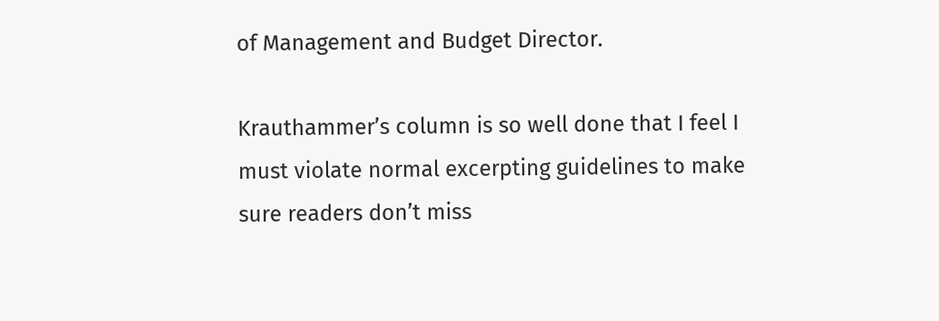of Management and Budget Director.

Krauthammer’s column is so well done that I feel I must violate normal excerpting guidelines to make sure readers don’t miss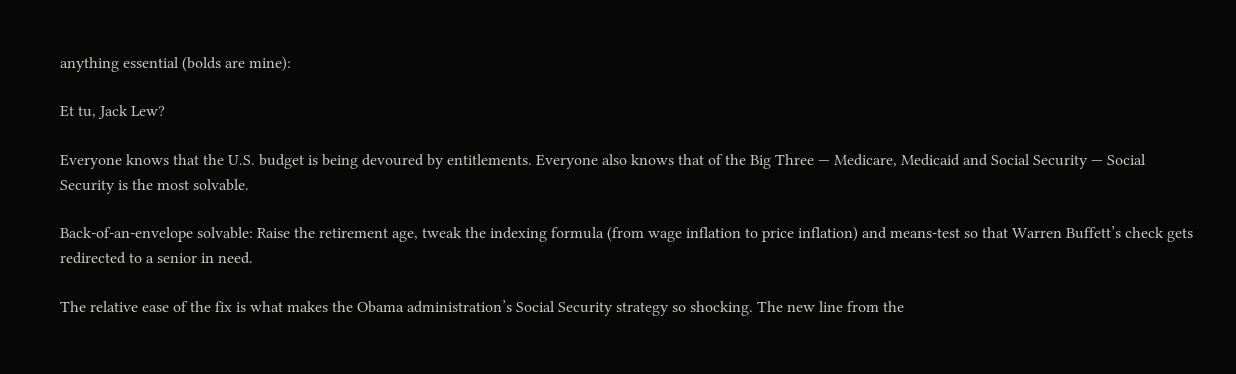anything essential (bolds are mine):

Et tu, Jack Lew?

Everyone knows that the U.S. budget is being devoured by entitlements. Everyone also knows that of the Big Three — Medicare, Medicaid and Social Security — Social Security is the most solvable.

Back-of-an-envelope solvable: Raise the retirement age, tweak the indexing formula (from wage inflation to price inflation) and means-test so that Warren Buffett’s check gets redirected to a senior in need.

The relative ease of the fix is what makes the Obama administration’s Social Security strategy so shocking. The new line from the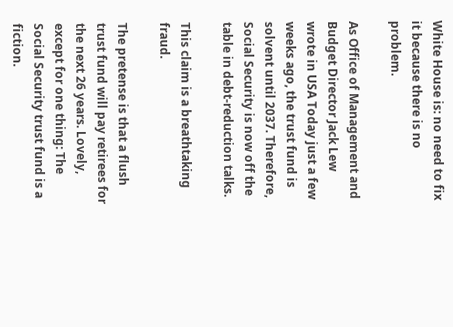White House is: no need to fix it because there is no problem.

As Office of Management and Budget Director Jack Lew wrote in USA Today just a few weeks ago, the trust fund is solvent until 2037. Therefore, Social Security is now off the table in debt-reduction talks.

This claim is a breathtaking fraud.

The pretense is that a flush trust fund will pay retirees for the next 26 years. Lovely, except for one thing: The Social Security trust fund is a fiction.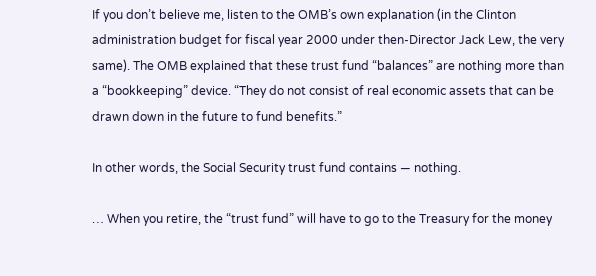If you don’t believe me, listen to the OMB’s own explanation (in the Clinton administration budget for fiscal year 2000 under then-Director Jack Lew, the very same). The OMB explained that these trust fund “balances” are nothing more than a “bookkeeping” device. “They do not consist of real economic assets that can be drawn down in the future to fund benefits.”

In other words, the Social Security trust fund contains — nothing.

… When you retire, the “trust fund” will have to go to the Treasury for the money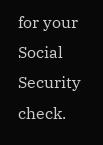for your Social Security check.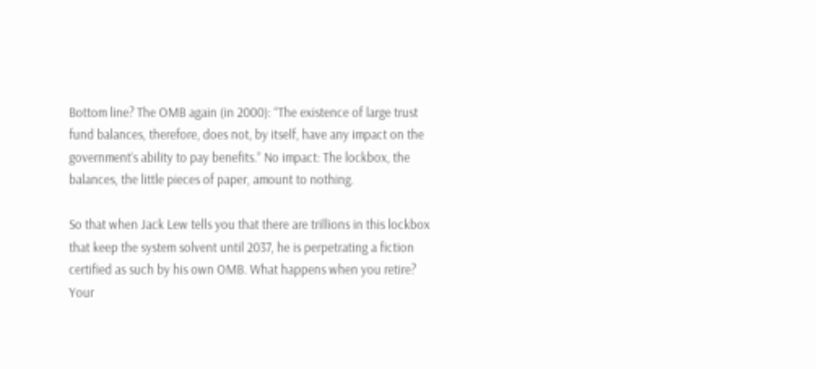Bottom line? The OMB again (in 2000): “The existence of large trust fund balances, therefore, does not, by itself, have any impact on the government’s ability to pay benefits.” No impact: The lockbox, the balances, the little pieces of paper, amount to nothing.

So that when Jack Lew tells you that there are trillions in this lockbox that keep the system solvent until 2037, he is perpetrating a fiction certified as such by his own OMB. What happens when you retire? Your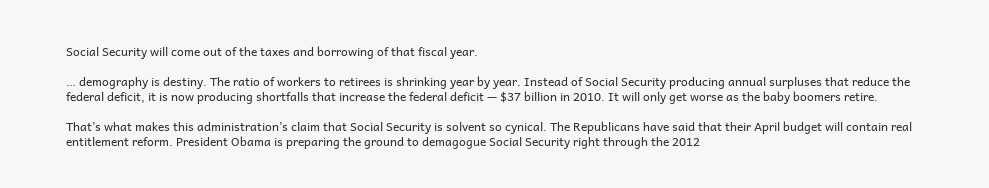Social Security will come out of the taxes and borrowing of that fiscal year.

… demography is destiny. The ratio of workers to retirees is shrinking year by year. Instead of Social Security producing annual surpluses that reduce the federal deficit, it is now producing shortfalls that increase the federal deficit — $37 billion in 2010. It will only get worse as the baby boomers retire.

That’s what makes this administration’s claim that Social Security is solvent so cynical. The Republicans have said that their April budget will contain real entitlement reform. President Obama is preparing the ground to demagogue Social Security right through the 2012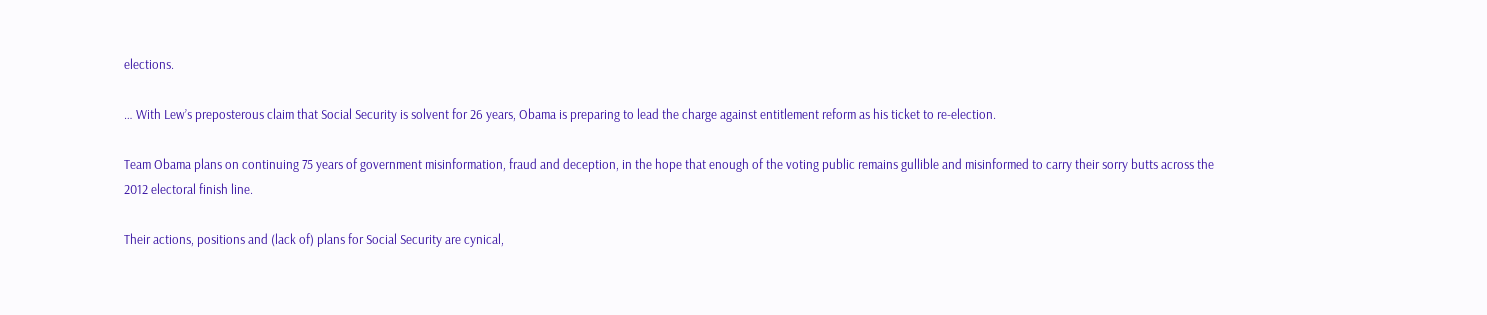elections.

… With Lew’s preposterous claim that Social Security is solvent for 26 years, Obama is preparing to lead the charge against entitlement reform as his ticket to re-election.

Team Obama plans on continuing 75 years of government misinformation, fraud and deception, in the hope that enough of the voting public remains gullible and misinformed to carry their sorry butts across the 2012 electoral finish line.

Their actions, positions and (lack of) plans for Social Security are cynical,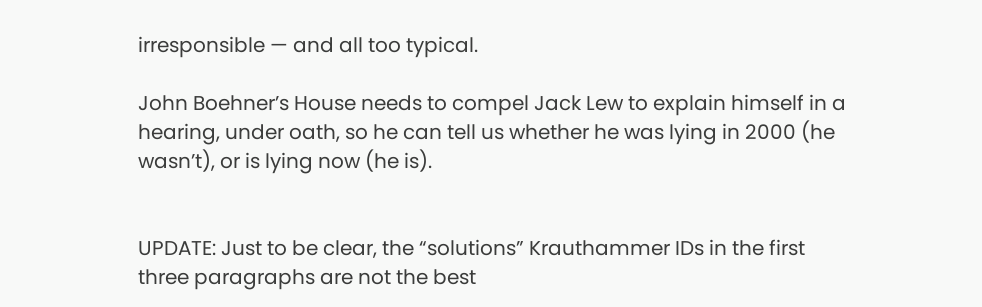irresponsible — and all too typical.

John Boehner’s House needs to compel Jack Lew to explain himself in a hearing, under oath, so he can tell us whether he was lying in 2000 (he wasn’t), or is lying now (he is).


UPDATE: Just to be clear, the “solutions” Krauthammer IDs in the first three paragraphs are not the best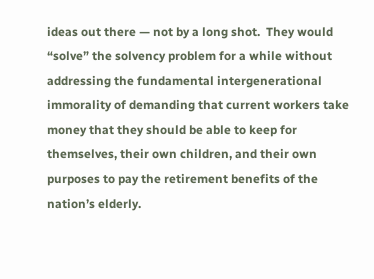ideas out there — not by a long shot.  They would “solve” the solvency problem for a while without addressing the fundamental intergenerational immorality of demanding that current workers take money that they should be able to keep for themselves, their own children, and their own purposes to pay the retirement benefits of the nation’s elderly.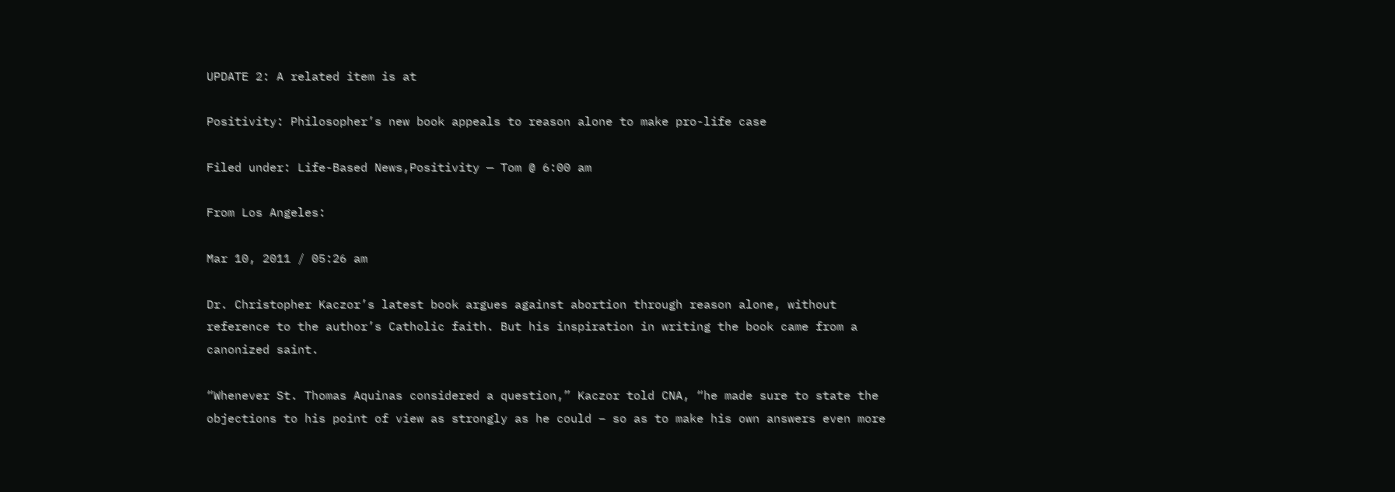UPDATE 2: A related item is at

Positivity: Philosopher’s new book appeals to reason alone to make pro-life case

Filed under: Life-Based News,Positivity — Tom @ 6:00 am

From Los Angeles:

Mar 10, 2011 / 05:26 am

Dr. Christopher Kaczor’s latest book argues against abortion through reason alone, without reference to the author’s Catholic faith. But his inspiration in writing the book came from a canonized saint.

“Whenever St. Thomas Aquinas considered a question,” Kaczor told CNA, “he made sure to state the objections to his point of view as strongly as he could – so as to make his own answers even more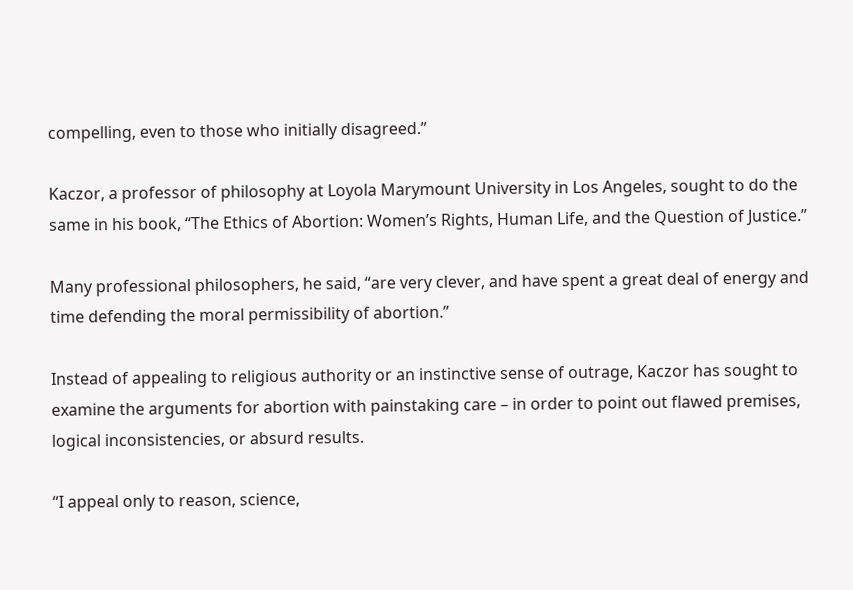compelling, even to those who initially disagreed.”

Kaczor, a professor of philosophy at Loyola Marymount University in Los Angeles, sought to do the same in his book, “The Ethics of Abortion: Women’s Rights, Human Life, and the Question of Justice.”

Many professional philosophers, he said, “are very clever, and have spent a great deal of energy and time defending the moral permissibility of abortion.”

Instead of appealing to religious authority or an instinctive sense of outrage, Kaczor has sought to examine the arguments for abortion with painstaking care – in order to point out flawed premises, logical inconsistencies, or absurd results.

“I appeal only to reason, science,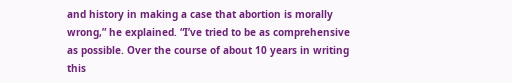and history in making a case that abortion is morally wrong,” he explained. “I’ve tried to be as comprehensive as possible. Over the course of about 10 years in writing this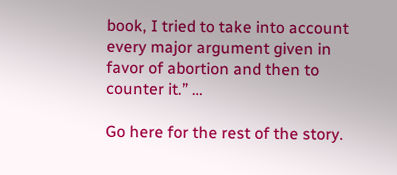book, I tried to take into account every major argument given in favor of abortion and then to counter it.” …

Go here for the rest of the story.